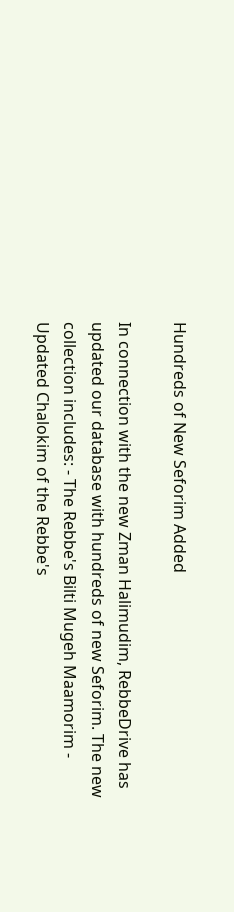Hundreds of New Seforim Added

In connection with the new Zman Halimudim, RebbeDrive has updated our database with hundreds of new Seforim. The new collection includes: - The Rebbe's Bilti Mugeh Maamorim - Updated Chalokim of the Rebbe's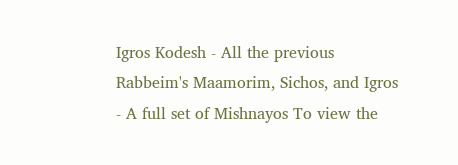Igros Kodesh - All the previous Rabbeim's Maamorim, Sichos, and Igros - A full set of Mishnayos To view the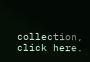collection, click here.